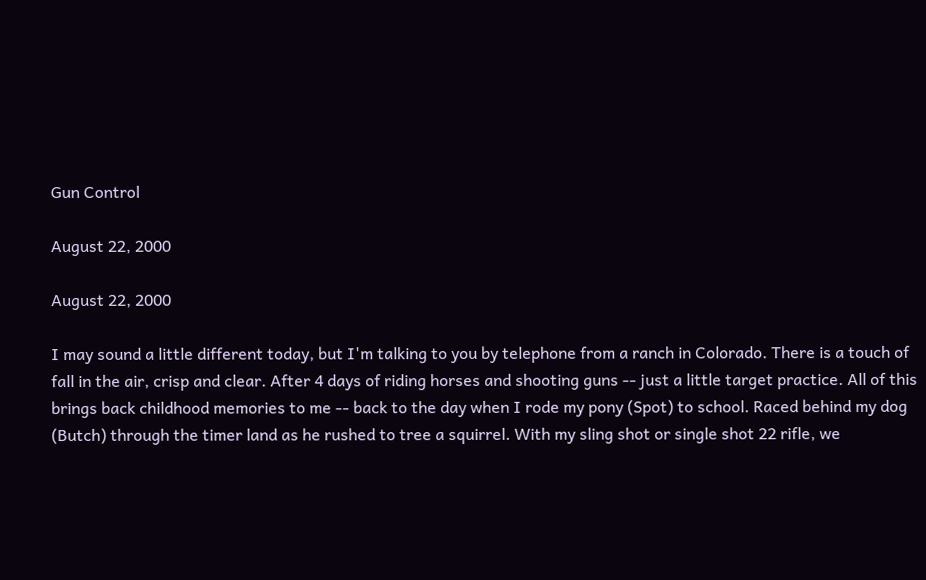Gun Control

August 22, 2000

August 22, 2000

I may sound a little different today, but I'm talking to you by telephone from a ranch in Colorado. There is a touch of fall in the air, crisp and clear. After 4 days of riding horses and shooting guns -- just a little target practice. All of this brings back childhood memories to me -- back to the day when I rode my pony (Spot) to school. Raced behind my dog (Butch) through the timer land as he rushed to tree a squirrel. With my sling shot or single shot 22 rifle, we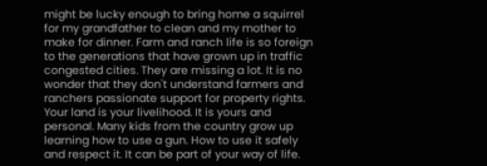might be lucky enough to bring home a squirrel for my grandfather to clean and my mother to make for dinner. Farm and ranch life is so foreign to the generations that have grown up in traffic congested cities. They are missing a lot. It is no wonder that they don't understand farmers and ranchers passionate support for property rights. Your land is your livelihood. It is yours and personal. Many kids from the country grow up learning how to use a gun. How to use it safely and respect it. It can be part of your way of life.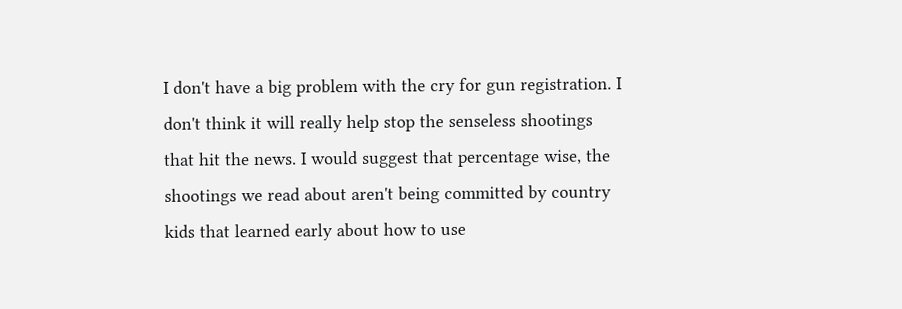I don't have a big problem with the cry for gun registration. I don't think it will really help stop the senseless shootings that hit the news. I would suggest that percentage wise, the shootings we read about aren't being committed by country kids that learned early about how to use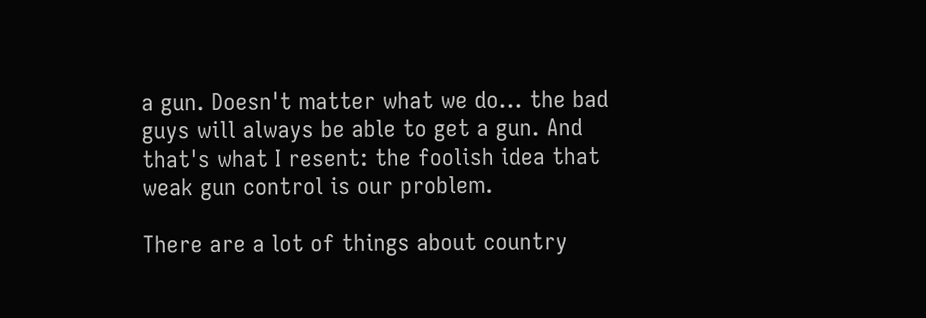a gun. Doesn't matter what we do... the bad guys will always be able to get a gun. And that's what I resent: the foolish idea that weak gun control is our problem.

There are a lot of things about country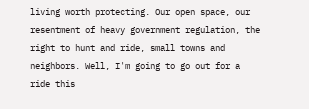living worth protecting. Our open space, our resentment of heavy government regulation, the right to hunt and ride, small towns and neighbors. Well, I'm going to go out for a ride this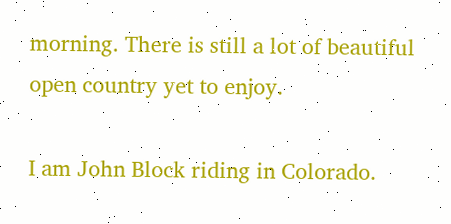morning. There is still a lot of beautiful open country yet to enjoy.

I am John Block riding in Colorado.